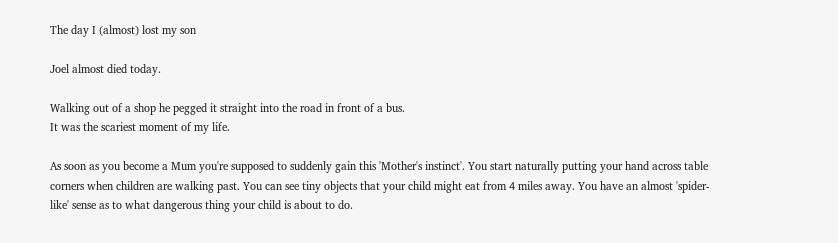The day I (almost) lost my son

Joel almost died today.

Walking out of a shop he pegged it straight into the road in front of a bus.
It was the scariest moment of my life.

As soon as you become a Mum you're supposed to suddenly gain this 'Mother's instinct'. You start naturally putting your hand across table corners when children are walking past. You can see tiny objects that your child might eat from 4 miles away. You have an almost 'spider-like' sense as to what dangerous thing your child is about to do.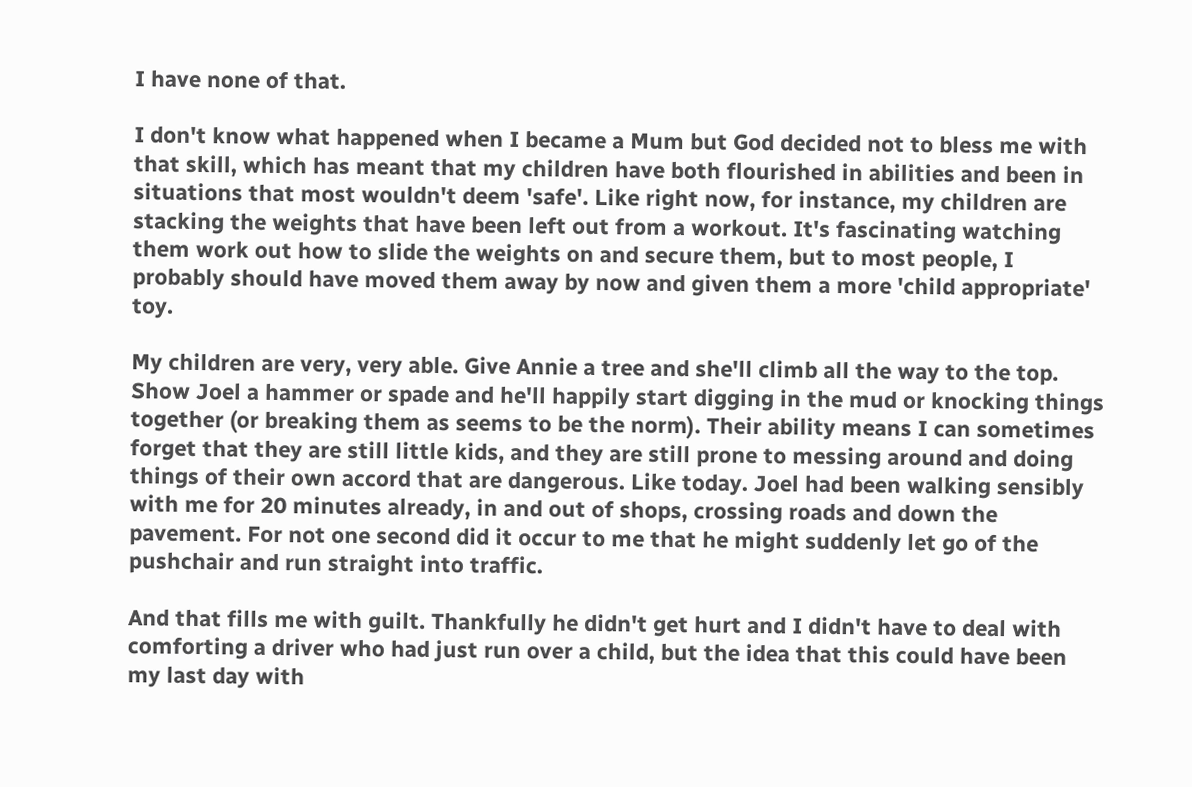I have none of that.

I don't know what happened when I became a Mum but God decided not to bless me with that skill, which has meant that my children have both flourished in abilities and been in situations that most wouldn't deem 'safe'. Like right now, for instance, my children are stacking the weights that have been left out from a workout. It's fascinating watching them work out how to slide the weights on and secure them, but to most people, I probably should have moved them away by now and given them a more 'child appropriate' toy.

My children are very, very able. Give Annie a tree and she'll climb all the way to the top. Show Joel a hammer or spade and he'll happily start digging in the mud or knocking things together (or breaking them as seems to be the norm). Their ability means I can sometimes forget that they are still little kids, and they are still prone to messing around and doing things of their own accord that are dangerous. Like today. Joel had been walking sensibly with me for 20 minutes already, in and out of shops, crossing roads and down the pavement. For not one second did it occur to me that he might suddenly let go of the pushchair and run straight into traffic.

And that fills me with guilt. Thankfully he didn't get hurt and I didn't have to deal with comforting a driver who had just run over a child, but the idea that this could have been my last day with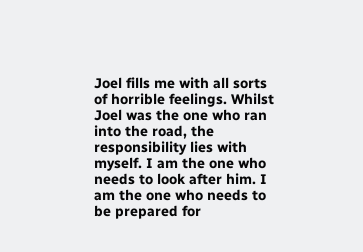Joel fills me with all sorts of horrible feelings. Whilst Joel was the one who ran into the road, the responsibility lies with myself. I am the one who needs to look after him. I am the one who needs to be prepared for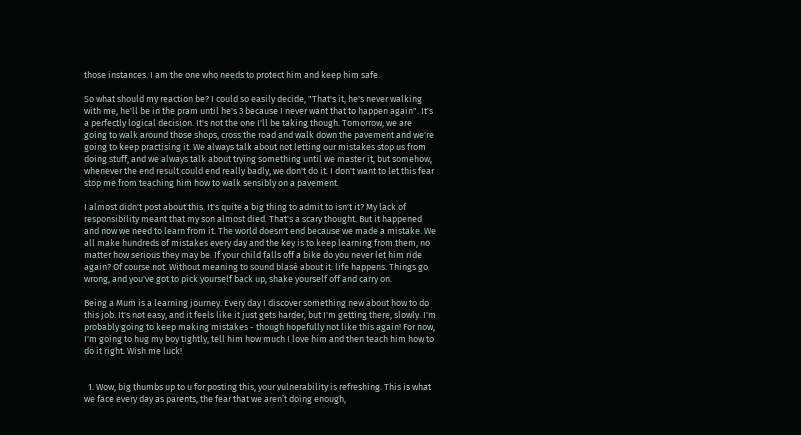those instances. I am the one who needs to protect him and keep him safe.

So what should my reaction be? I could so easily decide, "That's it, he's never walking with me, he'll be in the pram until he's 3 because I never want that to happen again". It's a perfectly logical decision. It's not the one I'll be taking though. Tomorrow, we are going to walk around those shops, cross the road and walk down the pavement and we're going to keep practising it. We always talk about not letting our mistakes stop us from doing stuff, and we always talk about trying something until we master it, but somehow, whenever the end result could end really badly, we don't do it. I don't want to let this fear stop me from teaching him how to walk sensibly on a pavement.

I almost didn't post about this. It's quite a big thing to admit to isn't it? My lack of responsibility meant that my son almost died. That's a scary thought. But it happened and now we need to learn from it. The world doesn't end because we made a mistake. We all make hundreds of mistakes every day and the key is to keep learning from them, no matter how serious they may be. If your child falls off a bike do you never let him ride again? Of course not. Without meaning to sound blasé about it: life happens. Things go wrong, and you've got to pick yourself back up, shake yourself off and carry on.

Being a Mum is a learning journey. Every day I discover something new about how to do this job. It's not easy, and it feels like it just gets harder, but I'm getting there, slowly. I'm probably going to keep making mistakes - though hopefully not like this again! For now, I'm going to hug my boy tightly, tell him how much I love him and then teach him how to do it right. Wish me luck!


  1. Wow, big thumbs up to u for posting this, your vulnerability is refreshing. This is what we face every day as parents, the fear that we aren’t doing enough,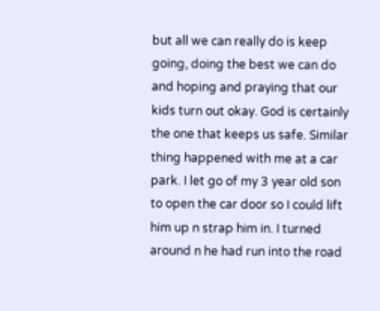but all we can really do is keep going, doing the best we can do and hoping and praying that our kids turn out okay. God is certainly the one that keeps us safe. Similar thing happened with me at a car park. I let go of my 3 year old son to open the car door so I could lift him up n strap him in. I turned around n he had run into the road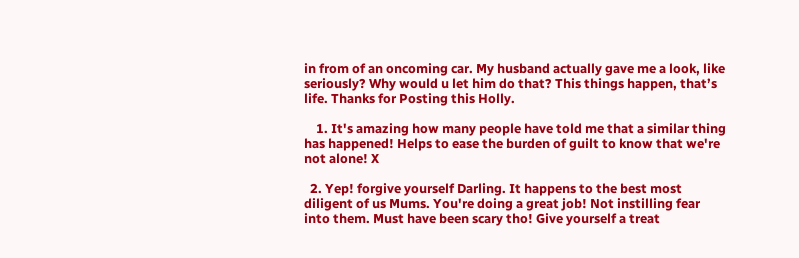in from of an oncoming car. My husband actually gave me a look, like seriously? Why would u let him do that? This things happen, that’s life. Thanks for Posting this Holly.

    1. It's amazing how many people have told me that a similar thing has happened! Helps to ease the burden of guilt to know that we're not alone! X

  2. Yep! forgive yourself Darling. It happens to the best most diligent of us Mums. You're doing a great job! Not instilling fear into them. Must have been scary tho! Give yourself a treat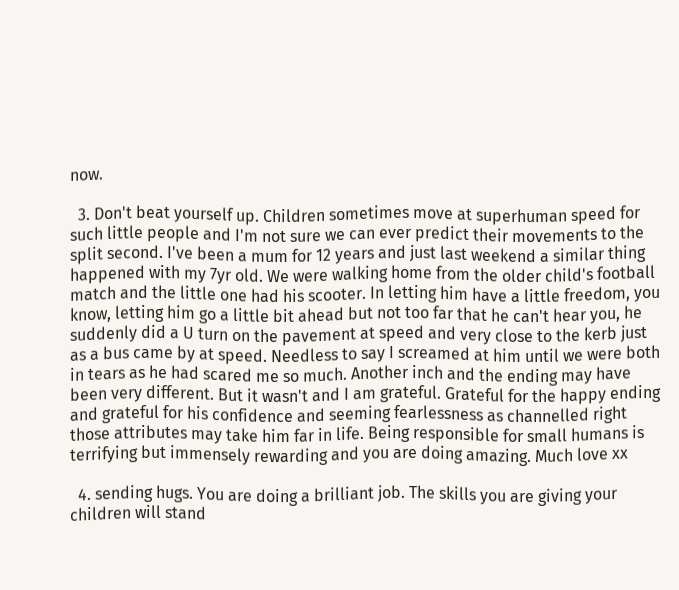now.

  3. Don't beat yourself up. Children sometimes move at superhuman speed for such little people and I'm not sure we can ever predict their movements to the split second. I've been a mum for 12 years and just last weekend a similar thing happened with my 7yr old. We were walking home from the older child's football match and the little one had his scooter. In letting him have a little freedom, you know, letting him go a little bit ahead but not too far that he can't hear you, he suddenly did a U turn on the pavement at speed and very close to the kerb just as a bus came by at speed. Needless to say I screamed at him until we were both in tears as he had scared me so much. Another inch and the ending may have been very different. But it wasn't and I am grateful. Grateful for the happy ending and grateful for his confidence and seeming fearlessness as channelled right those attributes may take him far in life. Being responsible for small humans is terrifying but immensely rewarding and you are doing amazing. Much love xx

  4. sending hugs. You are doing a brilliant job. The skills you are giving your children will stand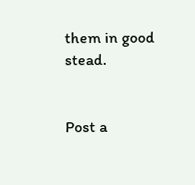them in good stead.


Post a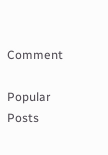Comment

Popular Posts